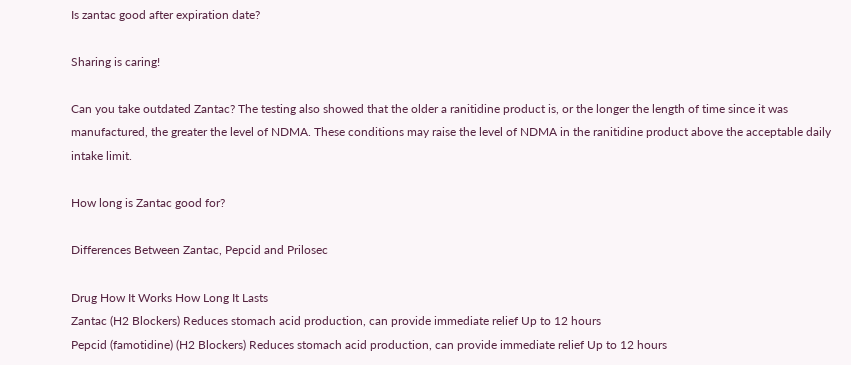Is zantac good after expiration date?

Sharing is caring!

Can you take outdated Zantac? The testing also showed that the older a ranitidine product is, or the longer the length of time since it was manufactured, the greater the level of NDMA. These conditions may raise the level of NDMA in the ranitidine product above the acceptable daily intake limit.

How long is Zantac good for?

Differences Between Zantac, Pepcid and Prilosec

Drug How It Works How Long It Lasts
Zantac (H2 Blockers) Reduces stomach acid production, can provide immediate relief Up to 12 hours
Pepcid (famotidine) (H2 Blockers) Reduces stomach acid production, can provide immediate relief Up to 12 hours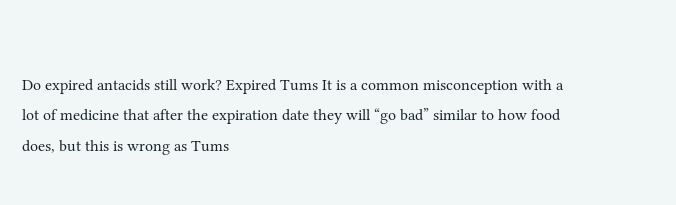Do expired antacids still work? Expired Tums It is a common misconception with a lot of medicine that after the expiration date they will “go bad” similar to how food does, but this is wrong as Tums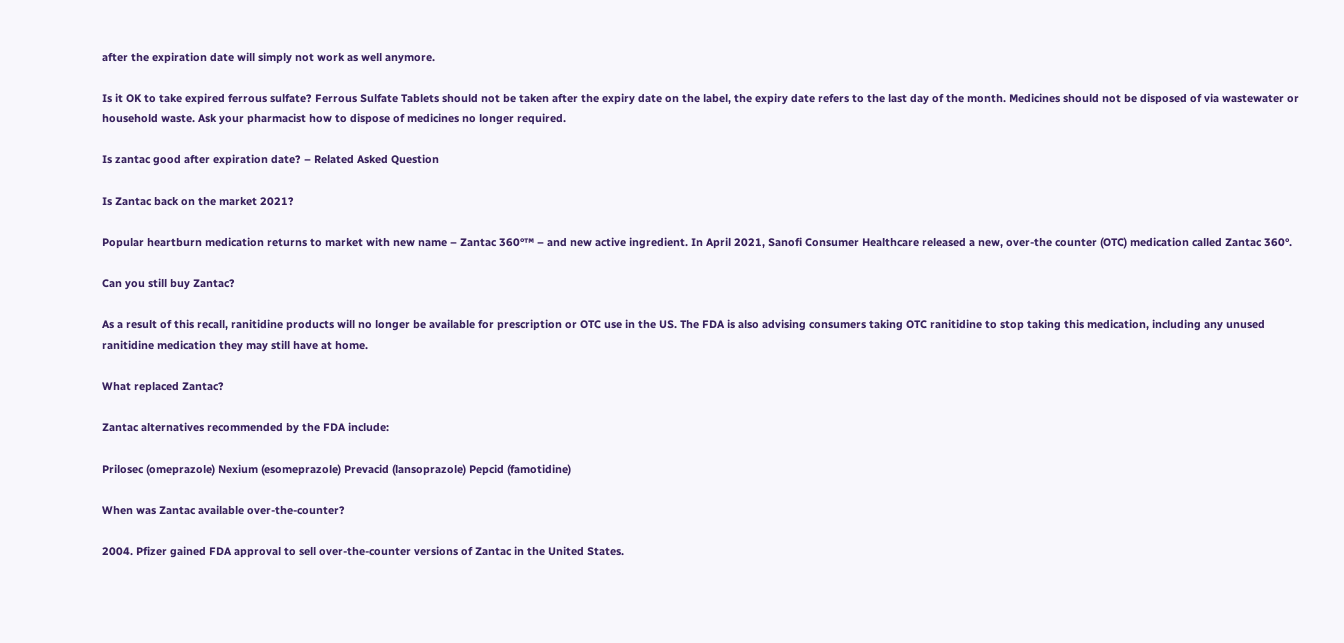after the expiration date will simply not work as well anymore.

Is it OK to take expired ferrous sulfate? Ferrous Sulfate Tablets should not be taken after the expiry date on the label, the expiry date refers to the last day of the month. Medicines should not be disposed of via wastewater or household waste. Ask your pharmacist how to dispose of medicines no longer required.

Is zantac good after expiration date? – Related Asked Question

Is Zantac back on the market 2021?

Popular heartburn medication returns to market with new name – Zantac 360°™ – and new active ingredient. In April 2021, Sanofi Consumer Healthcare released a new, over-the counter (OTC) medication called Zantac 360°.

Can you still buy Zantac?

As a result of this recall, ranitidine products will no longer be available for prescription or OTC use in the US. The FDA is also advising consumers taking OTC ranitidine to stop taking this medication, including any unused ranitidine medication they may still have at home.

What replaced Zantac?

Zantac alternatives recommended by the FDA include:

Prilosec (omeprazole) Nexium (esomeprazole) Prevacid (lansoprazole) Pepcid (famotidine)

When was Zantac available over-the-counter?

2004. Pfizer gained FDA approval to sell over-the-counter versions of Zantac in the United States.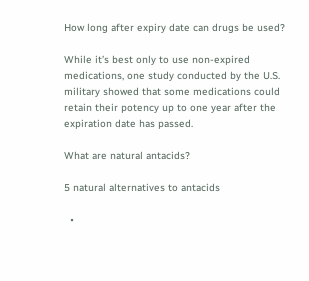How long after expiry date can drugs be used?

While it’s best only to use non-expired medications, one study conducted by the U.S. military showed that some medications could retain their potency up to one year after the expiration date has passed.

What are natural antacids?

5 natural alternatives to antacids

  •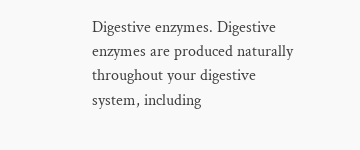Digestive enzymes. Digestive enzymes are produced naturally throughout your digestive system, including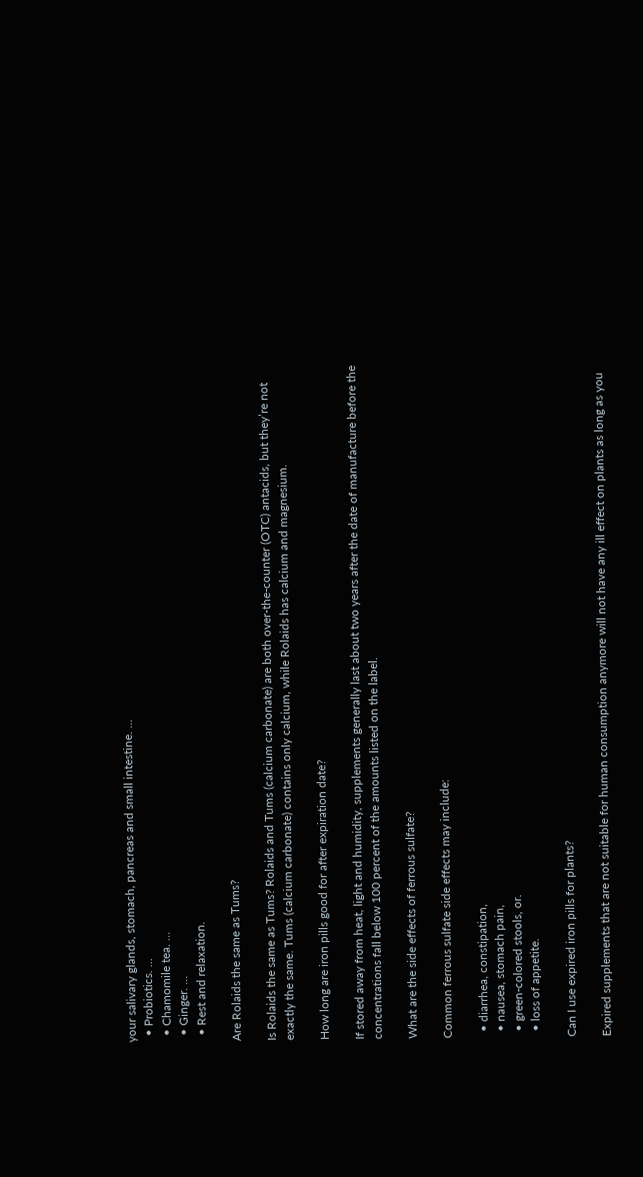your salivary glands, stomach, pancreas and small intestine. …
  • Probiotics. …
  • Chamomile tea. …
  • Ginger. …
  • Rest and relaxation.

Are Rolaids the same as Tums?

Is Rolaids the same as Tums? Rolaids and Tums (calcium carbonate) are both over-the-counter (OTC) antacids, but they’re not exactly the same. Tums (calcium carbonate) contains only calcium, while Rolaids has calcium and magnesium.

How long are iron pills good for after expiration date?

If stored away from heat, light and humidity, supplements generally last about two years after the date of manufacture before the concentrations fall below 100 percent of the amounts listed on the label.

What are the side effects of ferrous sulfate?

Common ferrous sulfate side effects may include:

  • diarrhea, constipation,
  • nausea, stomach pain,
  • green-colored stools, or.
  • loss of appetite.

Can I use expired iron pills for plants?

Expired supplements that are not suitable for human consumption anymore will not have any ill effect on plants as long as you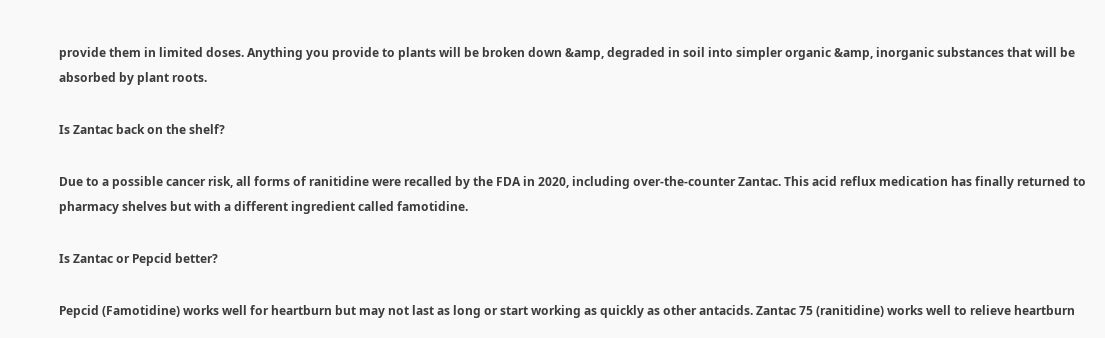provide them in limited doses. Anything you provide to plants will be broken down &amp, degraded in soil into simpler organic &amp, inorganic substances that will be absorbed by plant roots.

Is Zantac back on the shelf?

Due to a possible cancer risk, all forms of ranitidine were recalled by the FDA in 2020, including over-the-counter Zantac. This acid reflux medication has finally returned to pharmacy shelves but with a different ingredient called famotidine.

Is Zantac or Pepcid better?

Pepcid (Famotidine) works well for heartburn but may not last as long or start working as quickly as other antacids. Zantac 75 (ranitidine) works well to relieve heartburn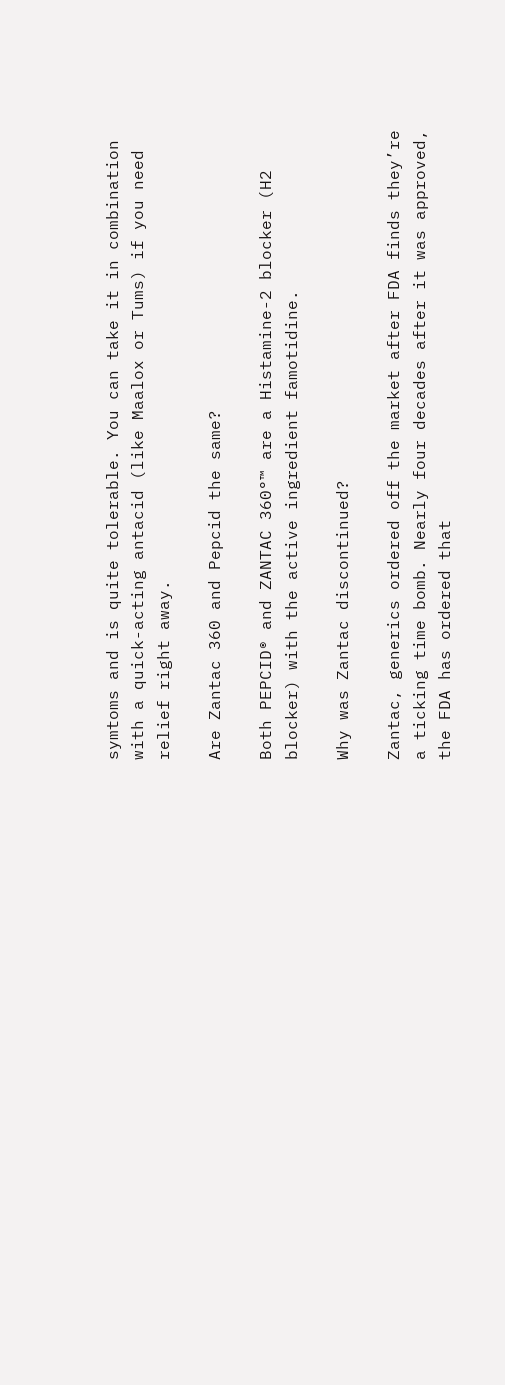symtoms and is quite tolerable. You can take it in combination with a quick-acting antacid (like Maalox or Tums) if you need relief right away.

Are Zantac 360 and Pepcid the same?

Both PEPCID® and ZANTAC 360°™ are a Histamine-2 blocker (H2 blocker) with the active ingredient famotidine.

Why was Zantac discontinued?

Zantac, generics ordered off the market after FDA finds they’re a ticking time bomb. Nearly four decades after it was approved, the FDA has ordered that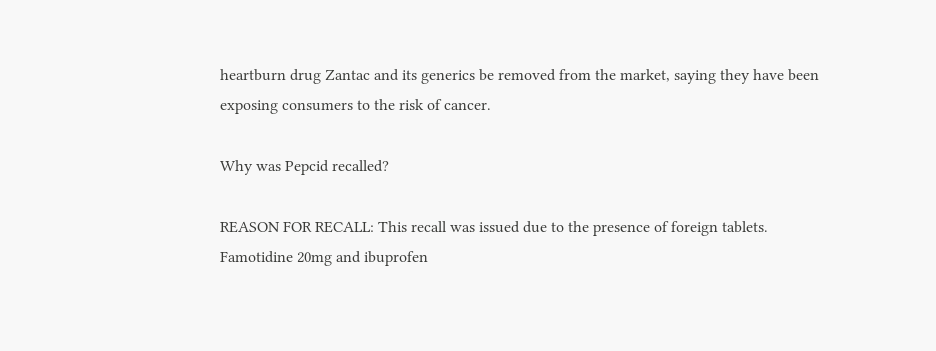heartburn drug Zantac and its generics be removed from the market, saying they have been exposing consumers to the risk of cancer.

Why was Pepcid recalled?

REASON FOR RECALL: This recall was issued due to the presence of foreign tablets. Famotidine 20mg and ibuprofen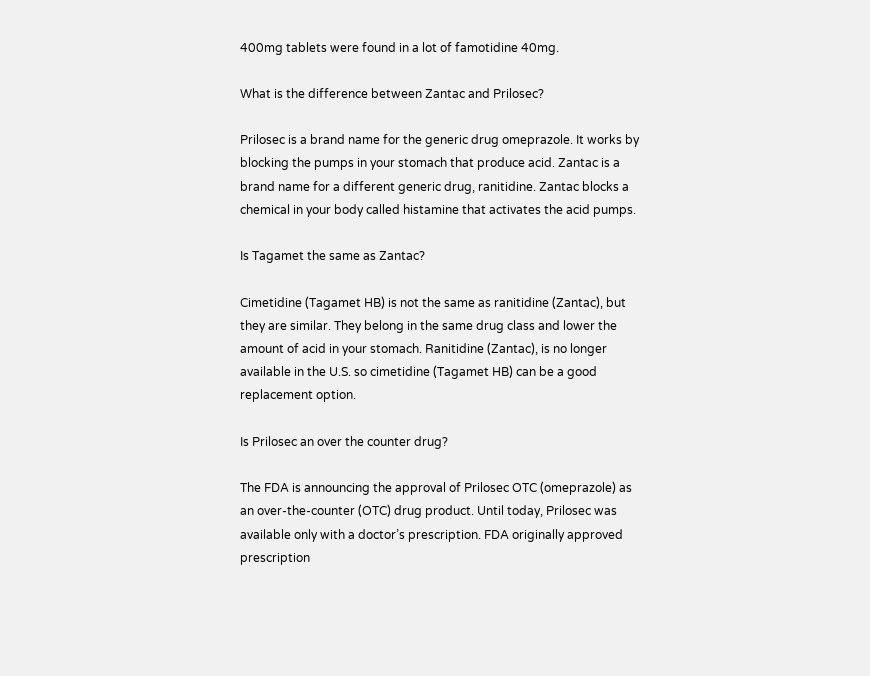400mg tablets were found in a lot of famotidine 40mg.

What is the difference between Zantac and Prilosec?

Prilosec is a brand name for the generic drug omeprazole. It works by blocking the pumps in your stomach that produce acid. Zantac is a brand name for a different generic drug, ranitidine. Zantac blocks a chemical in your body called histamine that activates the acid pumps.

Is Tagamet the same as Zantac?

Cimetidine (Tagamet HB) is not the same as ranitidine (Zantac), but they are similar. They belong in the same drug class and lower the amount of acid in your stomach. Ranitidine (Zantac), is no longer available in the U.S. so cimetidine (Tagamet HB) can be a good replacement option.

Is Prilosec an over the counter drug?

The FDA is announcing the approval of Prilosec OTC (omeprazole) as an over-the-counter (OTC) drug product. Until today, Prilosec was available only with a doctor’s prescription. FDA originally approved prescription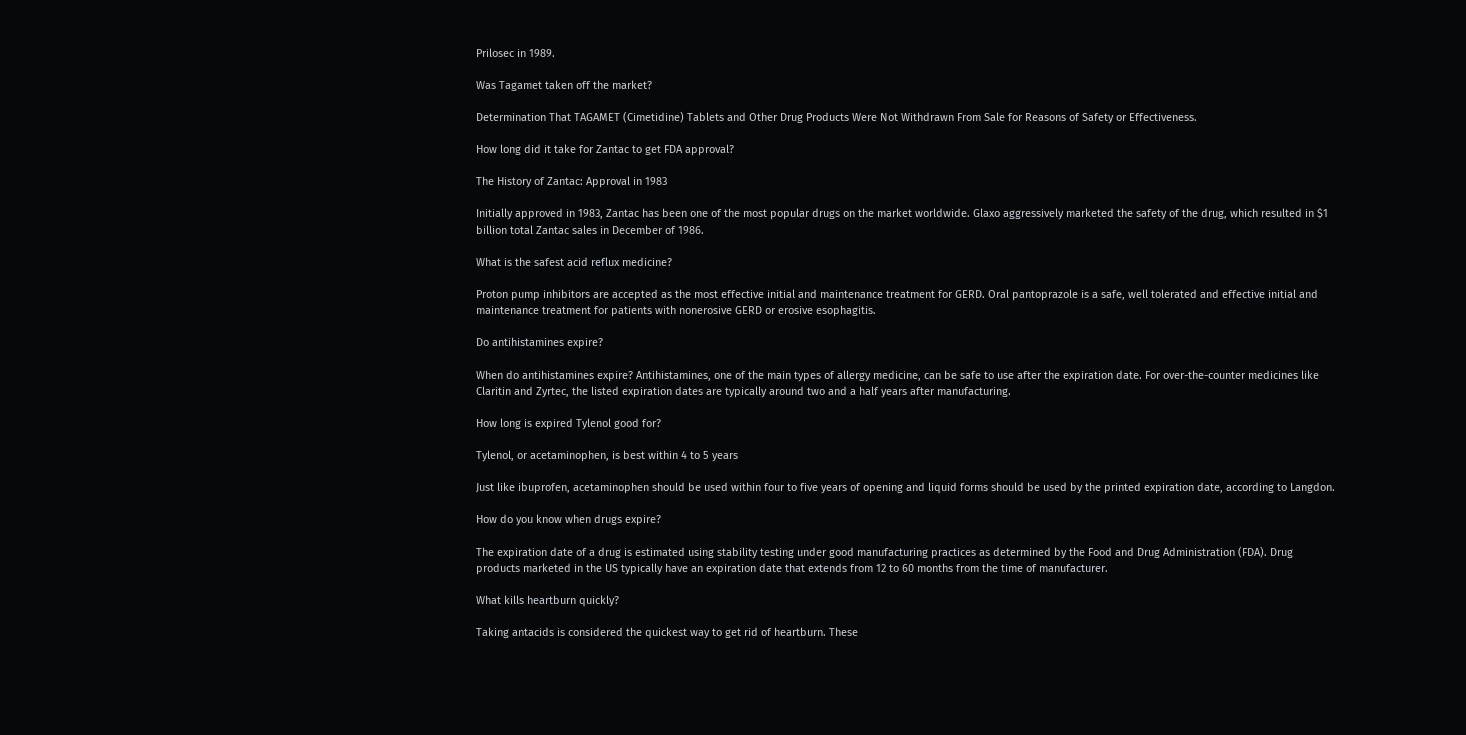Prilosec in 1989.

Was Tagamet taken off the market?

Determination That TAGAMET (Cimetidine) Tablets and Other Drug Products Were Not Withdrawn From Sale for Reasons of Safety or Effectiveness.

How long did it take for Zantac to get FDA approval?

The History of Zantac: Approval in 1983

Initially approved in 1983, Zantac has been one of the most popular drugs on the market worldwide. Glaxo aggressively marketed the safety of the drug, which resulted in $1 billion total Zantac sales in December of 1986.

What is the safest acid reflux medicine?

Proton pump inhibitors are accepted as the most effective initial and maintenance treatment for GERD. Oral pantoprazole is a safe, well tolerated and effective initial and maintenance treatment for patients with nonerosive GERD or erosive esophagitis.

Do antihistamines expire?

When do antihistamines expire? Antihistamines, one of the main types of allergy medicine, can be safe to use after the expiration date. For over-the-counter medicines like Claritin and Zyrtec, the listed expiration dates are typically around two and a half years after manufacturing.

How long is expired Tylenol good for?

Tylenol, or acetaminophen, is best within 4 to 5 years

Just like ibuprofen, acetaminophen should be used within four to five years of opening and liquid forms should be used by the printed expiration date, according to Langdon.

How do you know when drugs expire?

The expiration date of a drug is estimated using stability testing under good manufacturing practices as determined by the Food and Drug Administration (FDA). Drug products marketed in the US typically have an expiration date that extends from 12 to 60 months from the time of manufacturer.

What kills heartburn quickly?

Taking antacids is considered the quickest way to get rid of heartburn. These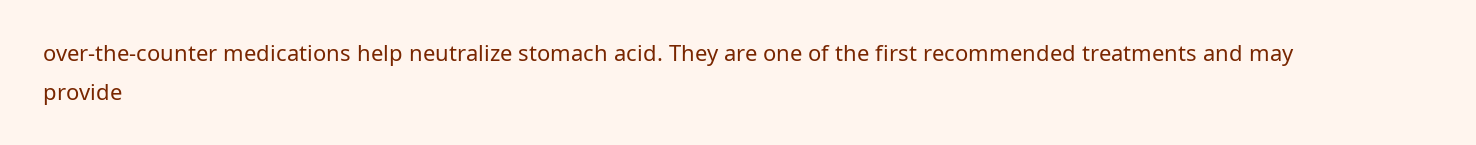over-the-counter medications help neutralize stomach acid. They are one of the first recommended treatments and may provide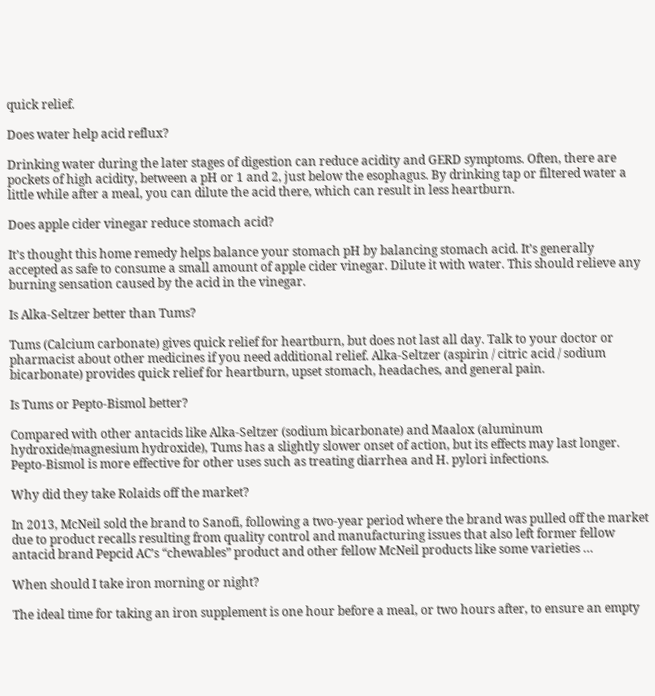quick relief.

Does water help acid reflux?

Drinking water during the later stages of digestion can reduce acidity and GERD symptoms. Often, there are pockets of high acidity, between a pH or 1 and 2, just below the esophagus. By drinking tap or filtered water a little while after a meal, you can dilute the acid there, which can result in less heartburn.

Does apple cider vinegar reduce stomach acid?

It’s thought this home remedy helps balance your stomach pH by balancing stomach acid. It’s generally accepted as safe to consume a small amount of apple cider vinegar. Dilute it with water. This should relieve any burning sensation caused by the acid in the vinegar.

Is Alka-Seltzer better than Tums?

Tums (Calcium carbonate) gives quick relief for heartburn, but does not last all day. Talk to your doctor or pharmacist about other medicines if you need additional relief. Alka-Seltzer (aspirin / citric acid / sodium bicarbonate) provides quick relief for heartburn, upset stomach, headaches, and general pain.

Is Tums or Pepto-Bismol better?

Compared with other antacids like Alka-Seltzer (sodium bicarbonate) and Maalox (aluminum hydroxide/magnesium hydroxide), Tums has a slightly slower onset of action, but its effects may last longer. Pepto-Bismol is more effective for other uses such as treating diarrhea and H. pylori infections.

Why did they take Rolaids off the market?

In 2013, McNeil sold the brand to Sanofi, following a two-year period where the brand was pulled off the market due to product recalls resulting from quality control and manufacturing issues that also left former fellow antacid brand Pepcid AC’s “chewables” product and other fellow McNeil products like some varieties …

When should I take iron morning or night?

The ideal time for taking an iron supplement is one hour before a meal, or two hours after, to ensure an empty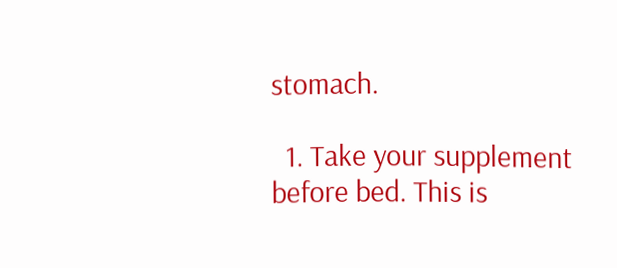stomach.

  1. Take your supplement before bed. This is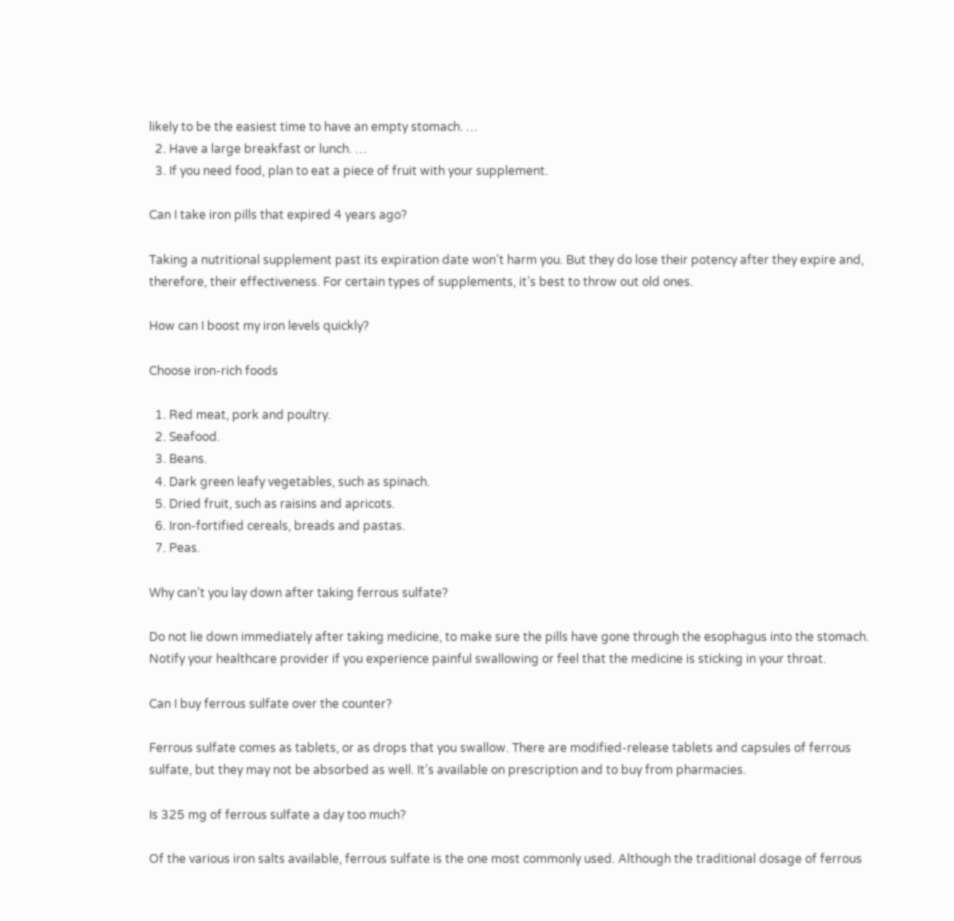likely to be the easiest time to have an empty stomach. …
  2. Have a large breakfast or lunch. …
  3. If you need food, plan to eat a piece of fruit with your supplement.

Can I take iron pills that expired 4 years ago?

Taking a nutritional supplement past its expiration date won’t harm you. But they do lose their potency after they expire and, therefore, their effectiveness. For certain types of supplements, it’s best to throw out old ones.

How can I boost my iron levels quickly?

Choose iron-rich foods

  1. Red meat, pork and poultry.
  2. Seafood.
  3. Beans.
  4. Dark green leafy vegetables, such as spinach.
  5. Dried fruit, such as raisins and apricots.
  6. Iron-fortified cereals, breads and pastas.
  7. Peas.

Why can’t you lay down after taking ferrous sulfate?

Do not lie down immediately after taking medicine, to make sure the pills have gone through the esophagus into the stomach. Notify your healthcare provider if you experience painful swallowing or feel that the medicine is sticking in your throat.

Can I buy ferrous sulfate over the counter?

Ferrous sulfate comes as tablets, or as drops that you swallow. There are modified-release tablets and capsules of ferrous sulfate, but they may not be absorbed as well. It’s available on prescription and to buy from pharmacies.

Is 325 mg of ferrous sulfate a day too much?

Of the various iron salts available, ferrous sulfate is the one most commonly used. Although the traditional dosage of ferrous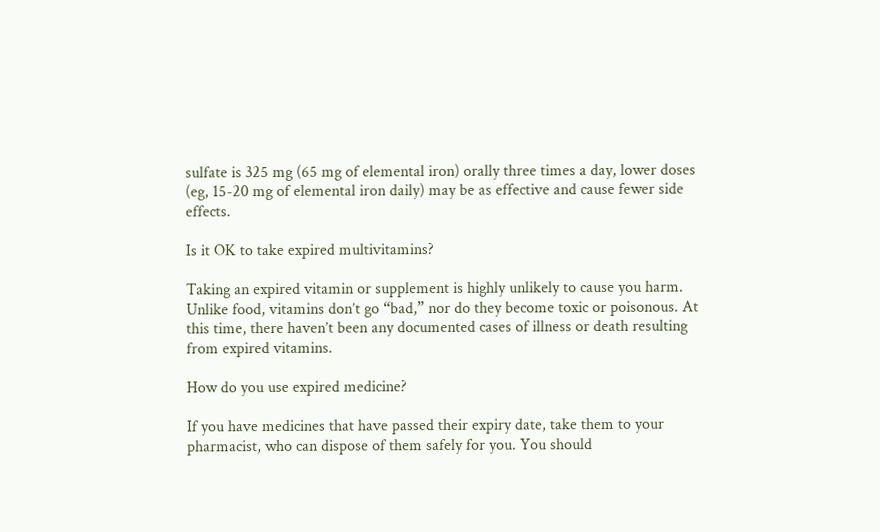sulfate is 325 mg (65 mg of elemental iron) orally three times a day, lower doses (eg, 15-20 mg of elemental iron daily) may be as effective and cause fewer side effects.

Is it OK to take expired multivitamins?

Taking an expired vitamin or supplement is highly unlikely to cause you harm. Unlike food, vitamins don’t go “bad,” nor do they become toxic or poisonous. At this time, there haven’t been any documented cases of illness or death resulting from expired vitamins.

How do you use expired medicine?

If you have medicines that have passed their expiry date, take them to your pharmacist, who can dispose of them safely for you. You should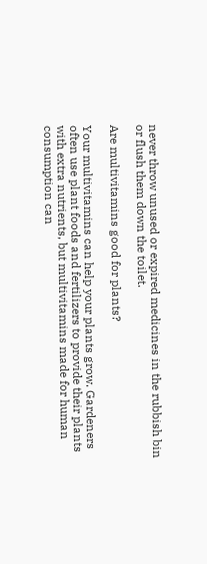never throw unused or expired medicines in the rubbish bin or flush them down the toilet.

Are multivitamins good for plants?

Your multivitamins can help your plants grow. Gardeners often use plant foods and fertilizers to provide their plants with extra nutrients, but multivitamins made for human consumption can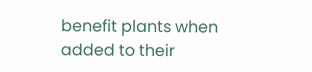benefit plants when added to their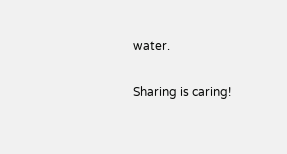water.

Sharing is caring!